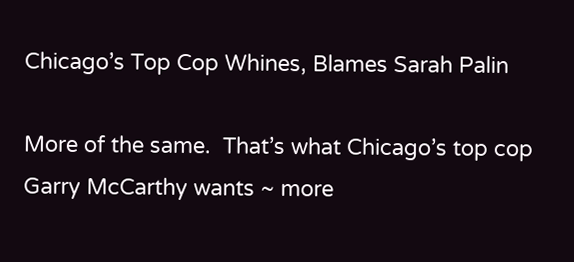Chicago’s Top Cop Whines, Blames Sarah Palin

More of the same.  That’s what Chicago’s top cop Garry McCarthy wants ~ more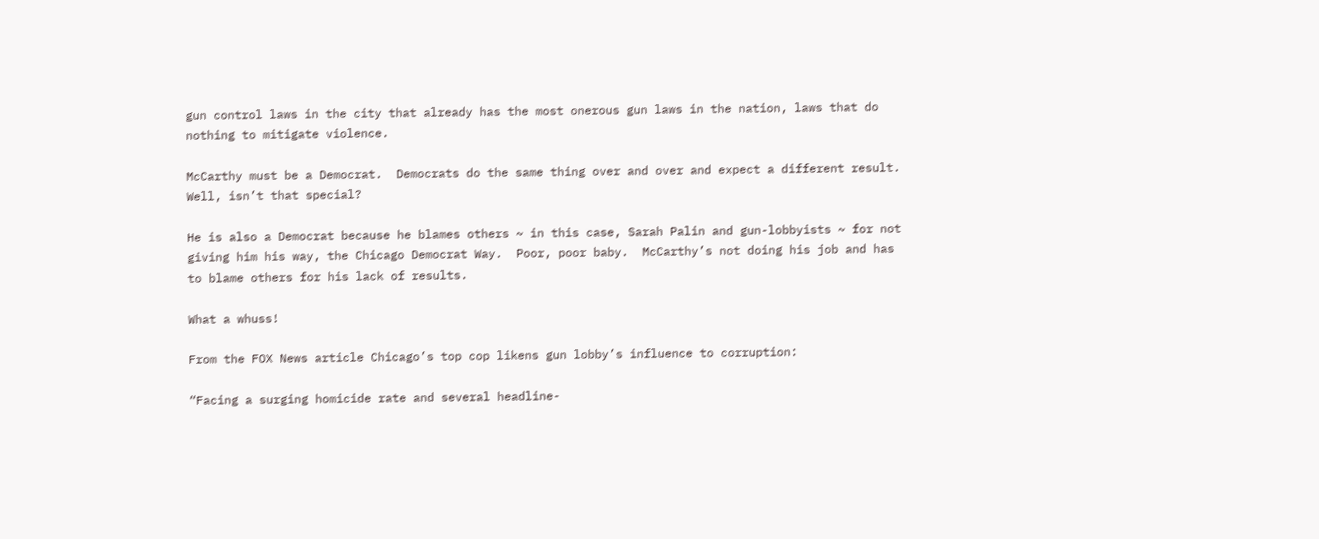gun control laws in the city that already has the most onerous gun laws in the nation, laws that do nothing to mitigate violence.

McCarthy must be a Democrat.  Democrats do the same thing over and over and expect a different result.  Well, isn’t that special?

He is also a Democrat because he blames others ~ in this case, Sarah Palin and gun-lobbyists ~ for not giving him his way, the Chicago Democrat Way.  Poor, poor baby.  McCarthy’s not doing his job and has to blame others for his lack of results.

What a whuss!

From the FOX News article Chicago’s top cop likens gun lobby’s influence to corruption:

“Facing a surging homicide rate and several headline-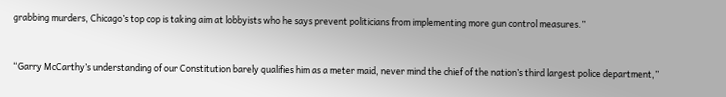grabbing murders, Chicago’s top cop is taking aim at lobbyists who he says prevent politicians from implementing more gun control measures.”


“Garry McCarthy’s understanding of our Constitution barely qualifies him as a meter maid, never mind the chief of the nation’s third largest police department,”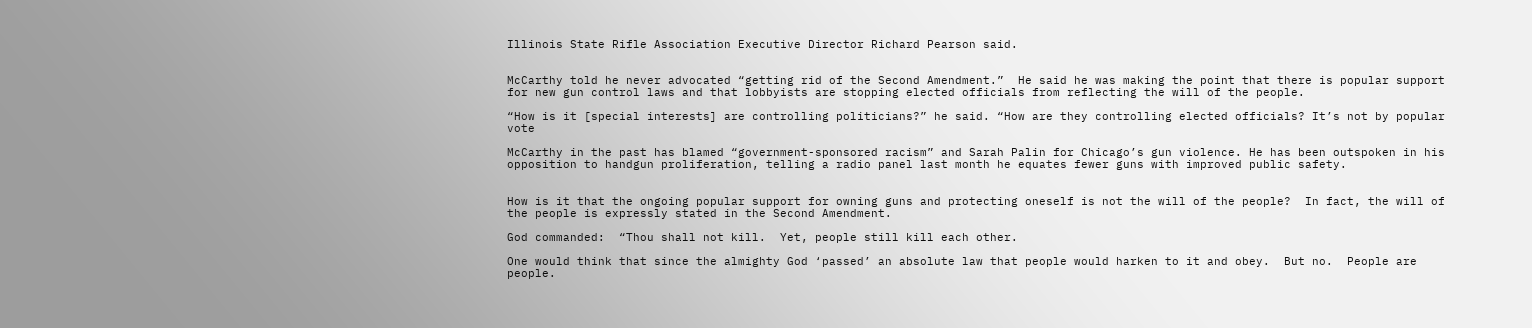Illinois State Rifle Association Executive Director Richard Pearson said.


McCarthy told he never advocated “getting rid of the Second Amendment.”  He said he was making the point that there is popular support for new gun control laws and that lobbyists are stopping elected officials from reflecting the will of the people.

“How is it [special interests] are controlling politicians?” he said. “How are they controlling elected officials? It’s not by popular vote

McCarthy in the past has blamed “government-sponsored racism” and Sarah Palin for Chicago’s gun violence. He has been outspoken in his opposition to handgun proliferation, telling a radio panel last month he equates fewer guns with improved public safety.


How is it that the ongoing popular support for owning guns and protecting oneself is not the will of the people?  In fact, the will of the people is expressly stated in the Second Amendment.

God commanded:  “Thou shall not kill.  Yet, people still kill each other.

One would think that since the almighty God ‘passed’ an absolute law that people would harken to it and obey.  But no.  People are people.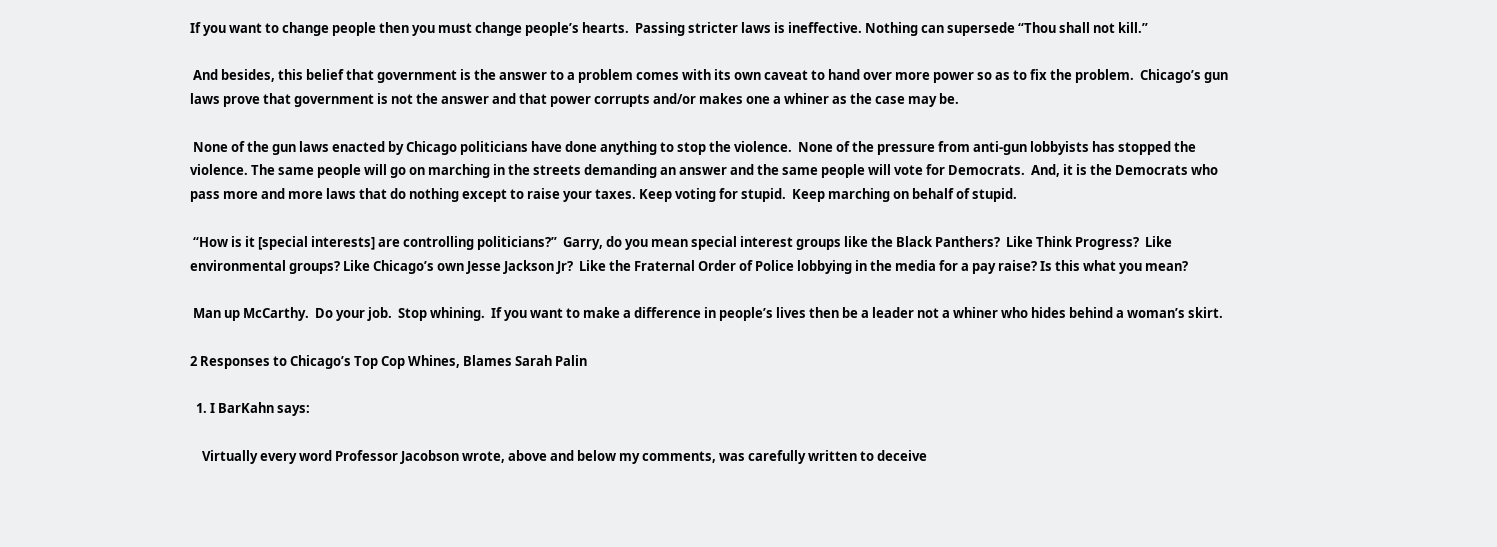If you want to change people then you must change people’s hearts.  Passing stricter laws is ineffective. Nothing can supersede “Thou shall not kill.”

 And besides, this belief that government is the answer to a problem comes with its own caveat to hand over more power so as to fix the problem.  Chicago’s gun laws prove that government is not the answer and that power corrupts and/or makes one a whiner as the case may be.

 None of the gun laws enacted by Chicago politicians have done anything to stop the violence.  None of the pressure from anti-gun lobbyists has stopped the violence. The same people will go on marching in the streets demanding an answer and the same people will vote for Democrats.  And, it is the Democrats who pass more and more laws that do nothing except to raise your taxes. Keep voting for stupid.  Keep marching on behalf of stupid.

 “How is it [special interests] are controlling politicians?”  Garry, do you mean special interest groups like the Black Panthers?  Like Think Progress?  Like environmental groups? Like Chicago’s own Jesse Jackson Jr?  Like the Fraternal Order of Police lobbying in the media for a pay raise? Is this what you mean?

 Man up McCarthy.  Do your job.  Stop whining.  If you want to make a difference in people’s lives then be a leader not a whiner who hides behind a woman’s skirt.

2 Responses to Chicago’s Top Cop Whines, Blames Sarah Palin

  1. I BarKahn says:

    Virtually every word Professor Jacobson wrote, above and below my comments, was carefully written to deceive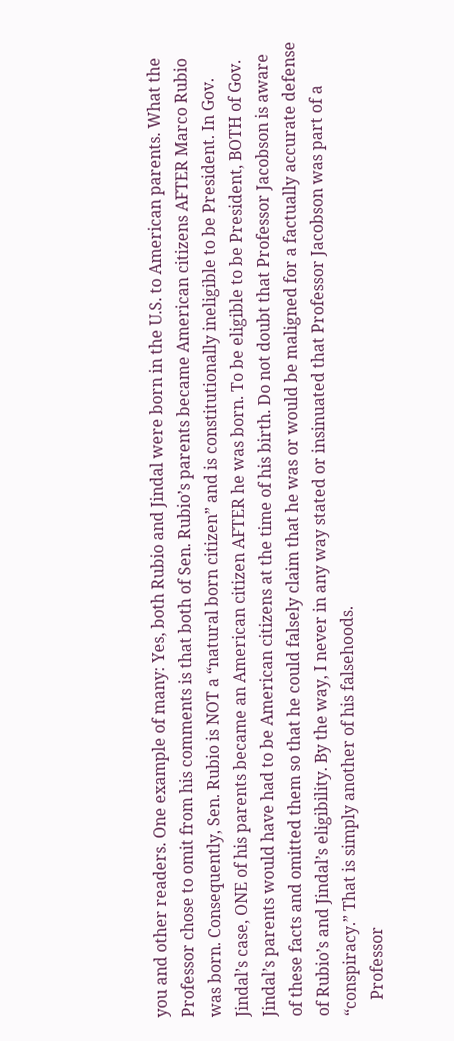you and other readers. One example of many: Yes, both Rubio and Jindal were born in the U.S. to American parents. What the Professor chose to omit from his comments is that both of Sen. Rubio’s parents became American citizens AFTER Marco Rubio was born. Consequently, Sen. Rubio is NOT a “natural born citizen” and is constitutionally ineligible to be President. In Gov. Jindal’s case, ONE of his parents became an American citizen AFTER he was born. To be eligible to be President, BOTH of Gov. Jindal’s parents would have had to be American citizens at the time of his birth. Do not doubt that Professor Jacobson is aware of these facts and omitted them so that he could falsely claim that he was or would be maligned for a factually accurate defense of Rubio’s and Jindal’s eligibility. By the way, I never in any way stated or insinuated that Professor Jacobson was part of a “conspiracy.” That is simply another of his falsehoods.
    Professor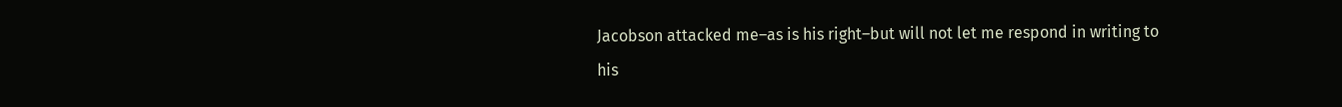Jacobson attacked me–as is his right–but will not let me respond in writing to his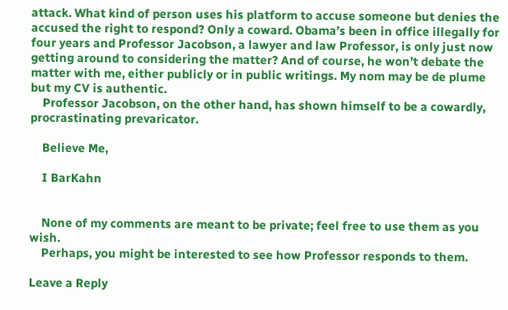attack. What kind of person uses his platform to accuse someone but denies the accused the right to respond? Only a coward. Obama’s been in office illegally for four years and Professor Jacobson, a lawyer and law Professor, is only just now getting around to considering the matter? And of course, he won’t debate the matter with me, either publicly or in public writings. My nom may be de plume but my CV is authentic.
    Professor Jacobson, on the other hand, has shown himself to be a cowardly, procrastinating prevaricator.

    Believe Me,

    I BarKahn


    None of my comments are meant to be private; feel free to use them as you wish.
    Perhaps, you might be interested to see how Professor responds to them.

Leave a Reply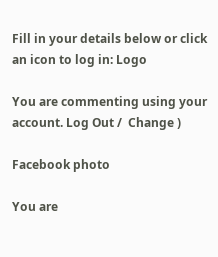Fill in your details below or click an icon to log in: Logo

You are commenting using your account. Log Out /  Change )

Facebook photo

You are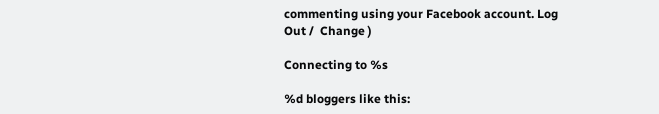commenting using your Facebook account. Log Out /  Change )

Connecting to %s

%d bloggers like this: